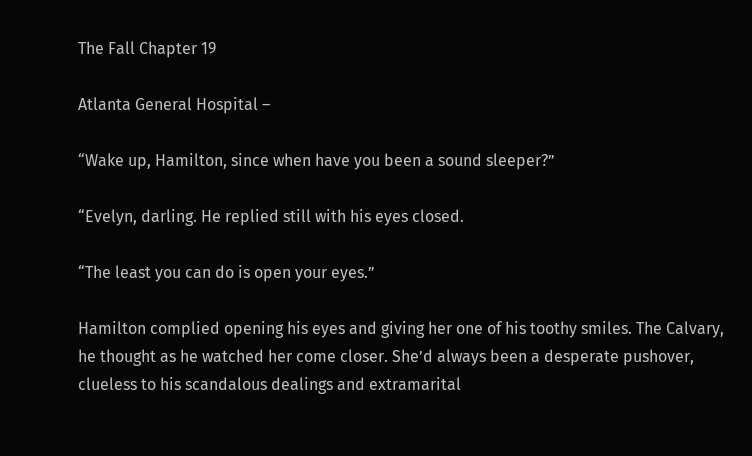The Fall Chapter 19

Atlanta General Hospital –

“Wake up, Hamilton, since when have you been a sound sleeper?”

“Evelyn, darling. He replied still with his eyes closed.

“The least you can do is open your eyes.”

Hamilton complied opening his eyes and giving her one of his toothy smiles. The Calvary, he thought as he watched her come closer. She’d always been a desperate pushover, clueless to his scandalous dealings and extramarital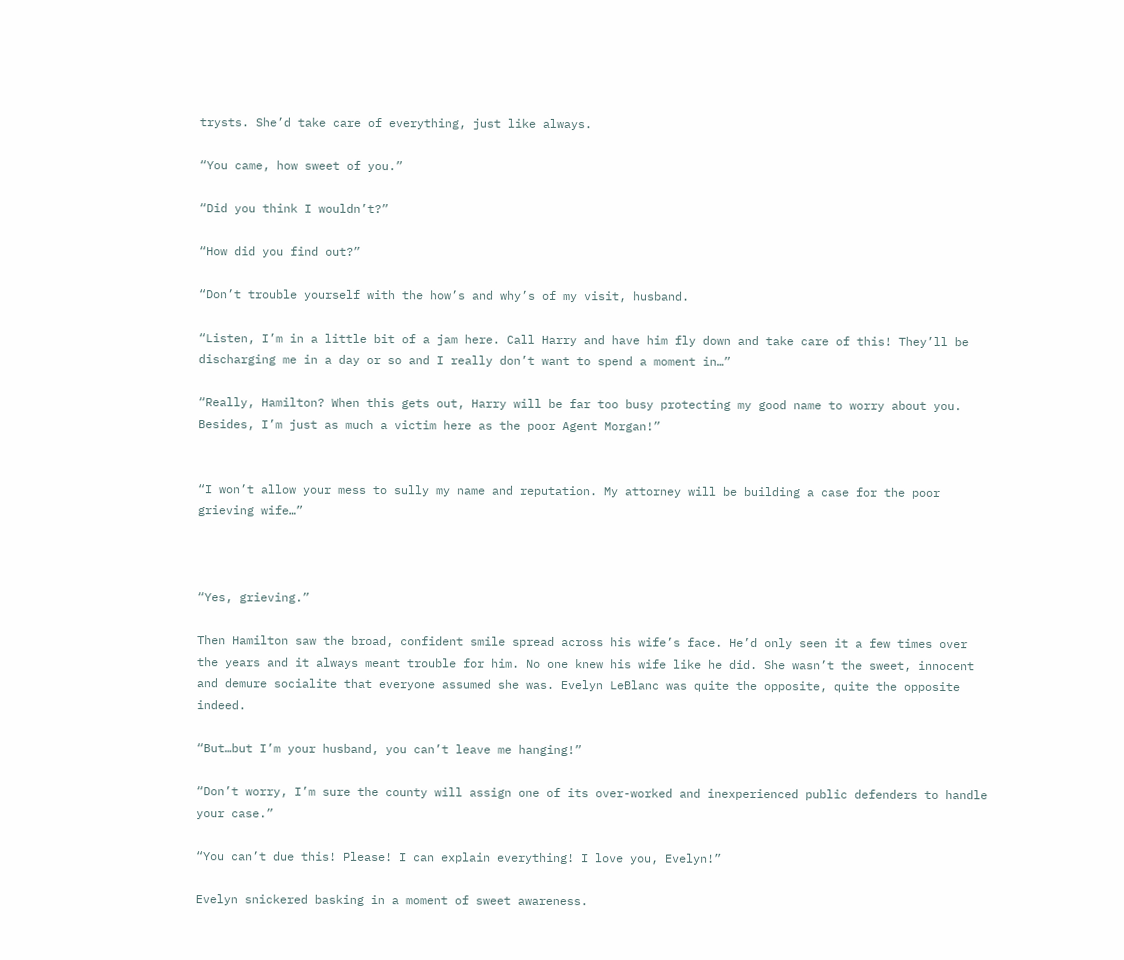trysts. She’d take care of everything, just like always.

“You came, how sweet of you.”

“Did you think I wouldn’t?”

“How did you find out?”

“Don’t trouble yourself with the how’s and why’s of my visit, husband.

“Listen, I’m in a little bit of a jam here. Call Harry and have him fly down and take care of this! They’ll be discharging me in a day or so and I really don’t want to spend a moment in…”

“Really, Hamilton? When this gets out, Harry will be far too busy protecting my good name to worry about you. Besides, I’m just as much a victim here as the poor Agent Morgan!”


“I won’t allow your mess to sully my name and reputation. My attorney will be building a case for the poor grieving wife…”



“Yes, grieving.”

Then Hamilton saw the broad, confident smile spread across his wife’s face. He’d only seen it a few times over the years and it always meant trouble for him. No one knew his wife like he did. She wasn’t the sweet, innocent and demure socialite that everyone assumed she was. Evelyn LeBlanc was quite the opposite, quite the opposite indeed.

“But…but I’m your husband, you can’t leave me hanging!”

“Don’t worry, I’m sure the county will assign one of its over-worked and inexperienced public defenders to handle your case.”

“You can’t due this! Please! I can explain everything! I love you, Evelyn!”

Evelyn snickered basking in a moment of sweet awareness.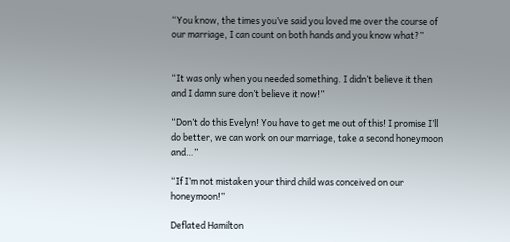“You know, the times you’ve said you loved me over the course of our marriage, I can count on both hands and you know what?”


“It was only when you needed something. I didn’t believe it then and I damn sure don’t believe it now!”

“Don’t do this Evelyn! You have to get me out of this! I promise I’ll do better, we can work on our marriage, take a second honeymoon and…”

“If I’m not mistaken your third child was conceived on our honeymoon!”

Deflated Hamilton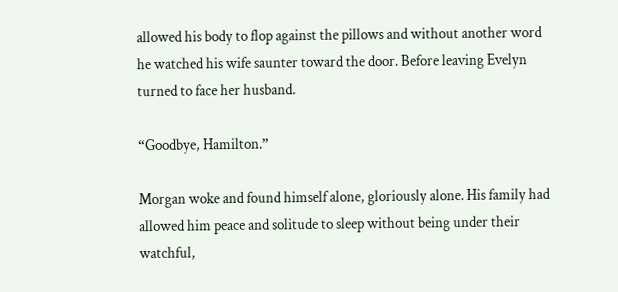allowed his body to flop against the pillows and without another word he watched his wife saunter toward the door. Before leaving Evelyn turned to face her husband.

“Goodbye, Hamilton.”

Morgan woke and found himself alone, gloriously alone. His family had allowed him peace and solitude to sleep without being under their watchful,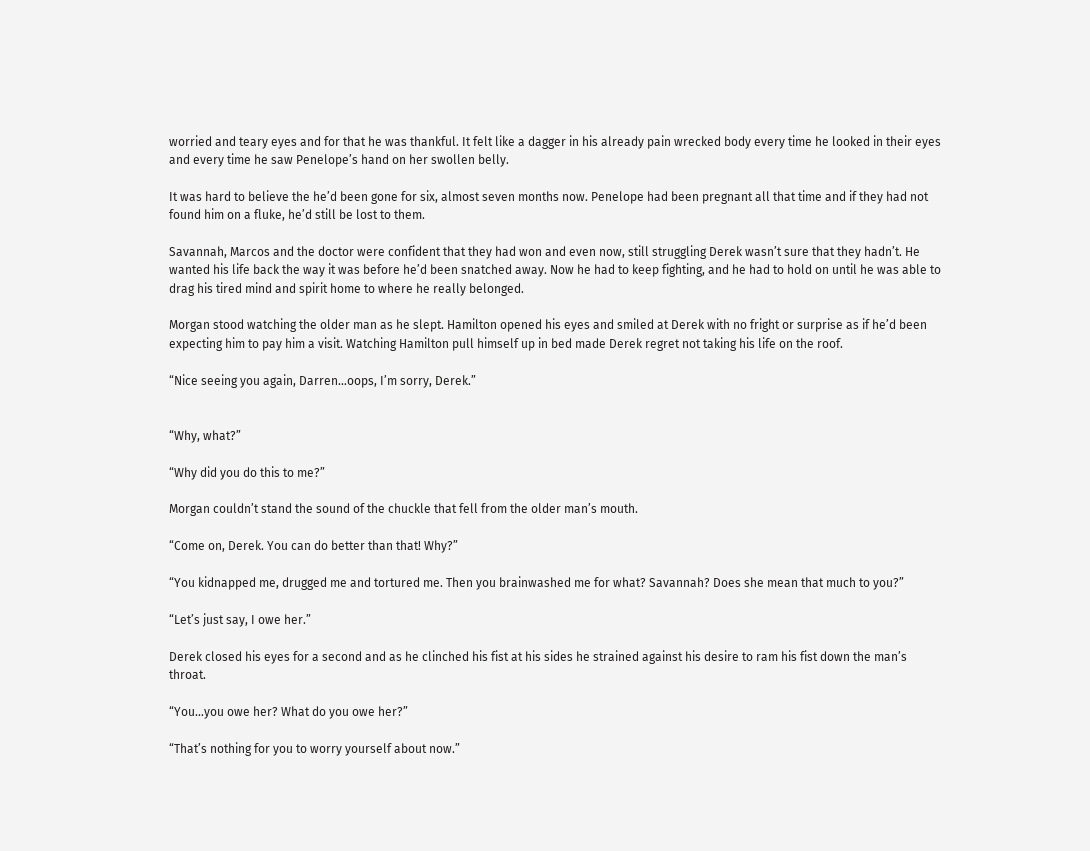worried and teary eyes and for that he was thankful. It felt like a dagger in his already pain wrecked body every time he looked in their eyes and every time he saw Penelope’s hand on her swollen belly.

It was hard to believe the he’d been gone for six, almost seven months now. Penelope had been pregnant all that time and if they had not found him on a fluke, he’d still be lost to them.

Savannah, Marcos and the doctor were confident that they had won and even now, still struggling Derek wasn’t sure that they hadn’t. He wanted his life back the way it was before he’d been snatched away. Now he had to keep fighting, and he had to hold on until he was able to drag his tired mind and spirit home to where he really belonged.

Morgan stood watching the older man as he slept. Hamilton opened his eyes and smiled at Derek with no fright or surprise as if he’d been expecting him to pay him a visit. Watching Hamilton pull himself up in bed made Derek regret not taking his life on the roof.

“Nice seeing you again, Darren…oops, I’m sorry, Derek.”


“Why, what?”

“Why did you do this to me?”

Morgan couldn’t stand the sound of the chuckle that fell from the older man’s mouth.

“Come on, Derek. You can do better than that! Why?”

“You kidnapped me, drugged me and tortured me. Then you brainwashed me for what? Savannah? Does she mean that much to you?”

“Let’s just say, I owe her.”

Derek closed his eyes for a second and as he clinched his fist at his sides he strained against his desire to ram his fist down the man’s throat.

“You…you owe her? What do you owe her?”

“That’s nothing for you to worry yourself about now.”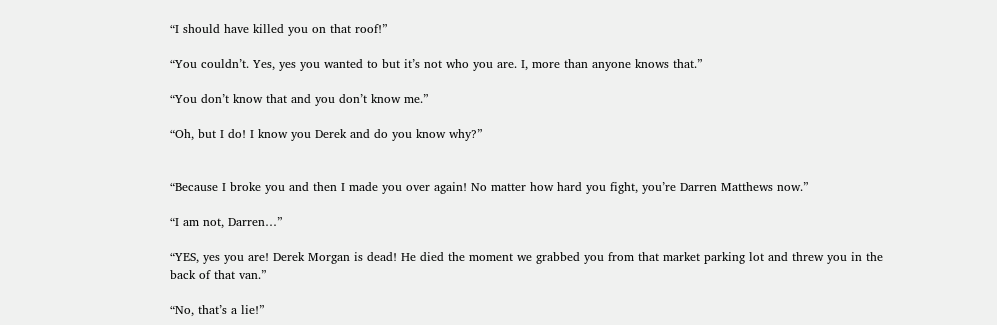“I should have killed you on that roof!”

“You couldn’t. Yes, yes you wanted to but it’s not who you are. I, more than anyone knows that.”

“You don’t know that and you don’t know me.”

“Oh, but I do! I know you Derek and do you know why?”


“Because I broke you and then I made you over again! No matter how hard you fight, you’re Darren Matthews now.”

“I am not, Darren…”

“YES, yes you are! Derek Morgan is dead! He died the moment we grabbed you from that market parking lot and threw you in the back of that van.”

“No, that’s a lie!”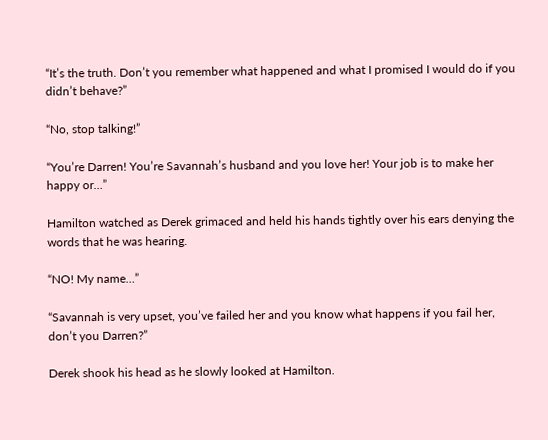“It’s the truth. Don’t you remember what happened and what I promised I would do if you didn’t behave?”

“No, stop talking!”

“You’re Darren! You’re Savannah’s husband and you love her! Your job is to make her happy or…”

Hamilton watched as Derek grimaced and held his hands tightly over his ears denying the words that he was hearing.

“NO! My name…”

“Savannah is very upset, you’ve failed her and you know what happens if you fail her, don’t you Darren?”

Derek shook his head as he slowly looked at Hamilton.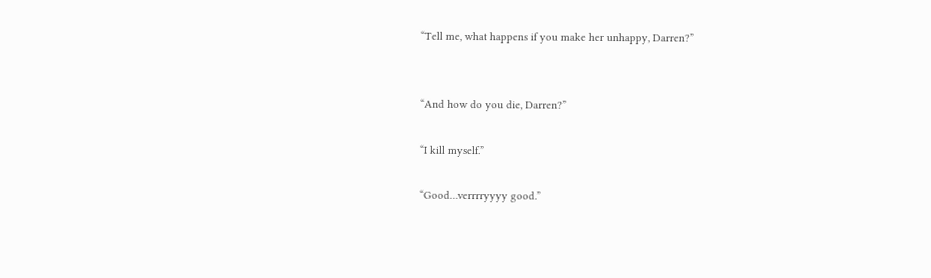“Tell me, what happens if you make her unhappy, Darren?”


“And how do you die, Darren?”

“I kill myself.”

“Good…verrrryyyy good.”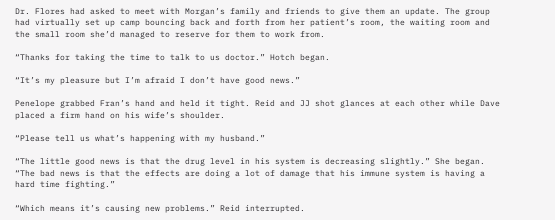Dr. Flores had asked to meet with Morgan’s family and friends to give them an update. The group had virtually set up camp bouncing back and forth from her patient’s room, the waiting room and the small room she’d managed to reserve for them to work from.

“Thanks for taking the time to talk to us doctor.” Hotch began.

“It’s my pleasure but I’m afraid I don’t have good news.”

Penelope grabbed Fran’s hand and held it tight. Reid and JJ shot glances at each other while Dave placed a firm hand on his wife’s shoulder.

“Please tell us what’s happening with my husband.”

“The little good news is that the drug level in his system is decreasing slightly.” She began. “The bad news is that the effects are doing a lot of damage that his immune system is having a hard time fighting.”

“Which means it’s causing new problems.” Reid interrupted.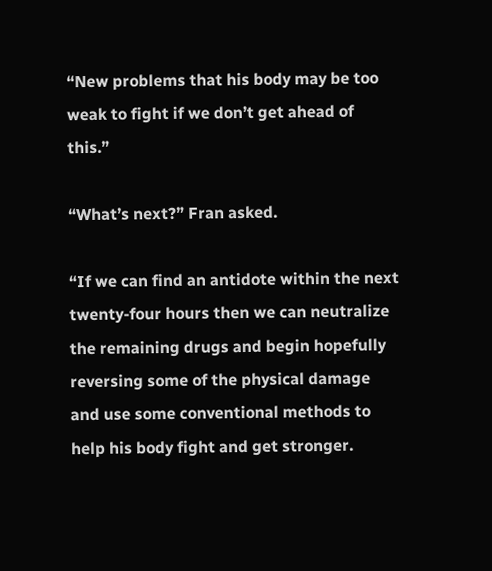“New problems that his body may be too weak to fight if we don’t get ahead of this.”

“What’s next?” Fran asked.

“If we can find an antidote within the next twenty-four hours then we can neutralize the remaining drugs and begin hopefully reversing some of the physical damage and use some conventional methods to help his body fight and get stronger.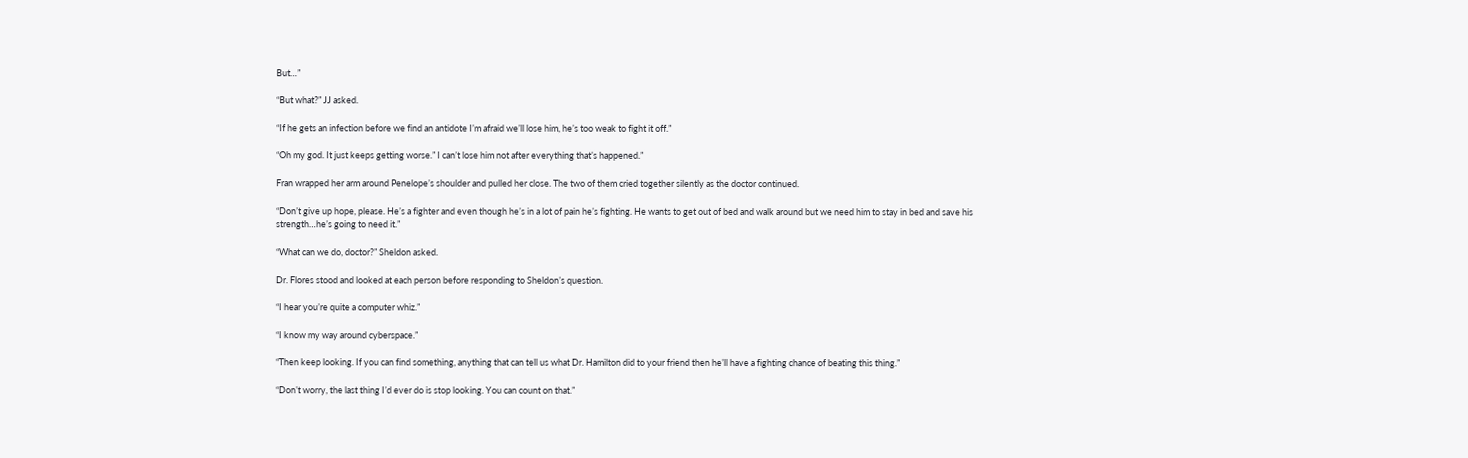But…”

“But what?” JJ asked.

“If he gets an infection before we find an antidote I’m afraid we’ll lose him, he’s too weak to fight it off.”

“Oh my god. It just keeps getting worse.” I can’t lose him not after everything that’s happened.”

Fran wrapped her arm around Penelope’s shoulder and pulled her close. The two of them cried together silently as the doctor continued.

“Don’t give up hope, please. He’s a fighter and even though he’s in a lot of pain he’s fighting. He wants to get out of bed and walk around but we need him to stay in bed and save his strength…he’s going to need it.”

“What can we do, doctor?” Sheldon asked.

Dr. Flores stood and looked at each person before responding to Sheldon’s question.

“I hear you’re quite a computer whiz.”

“I know my way around cyberspace.”

“Then keep looking. If you can find something, anything that can tell us what Dr. Hamilton did to your friend then he’ll have a fighting chance of beating this thing.”

“Don’t worry, the last thing I’d ever do is stop looking. You can count on that.”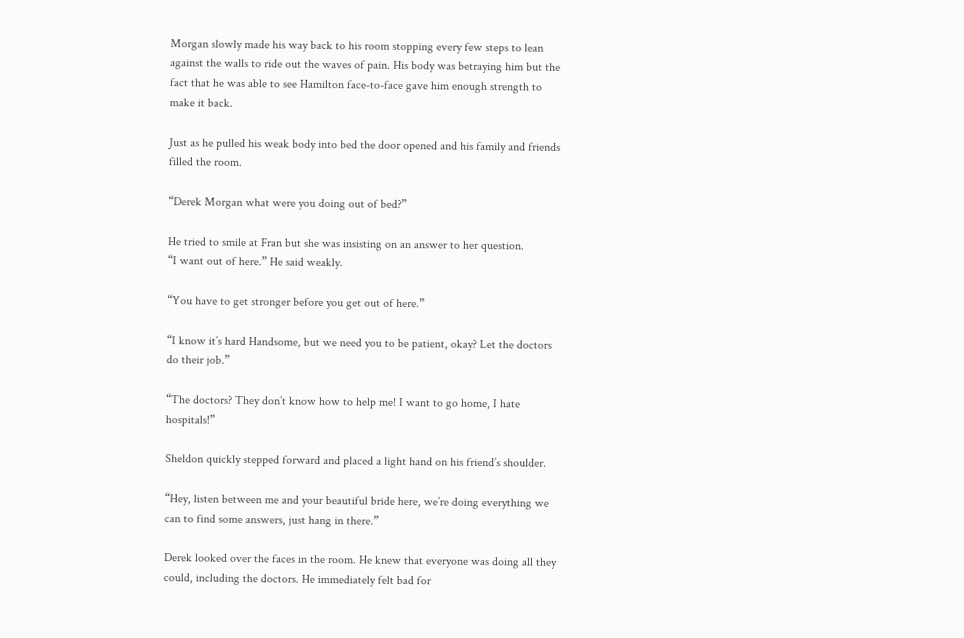Morgan slowly made his way back to his room stopping every few steps to lean against the walls to ride out the waves of pain. His body was betraying him but the fact that he was able to see Hamilton face-to-face gave him enough strength to make it back.

Just as he pulled his weak body into bed the door opened and his family and friends filled the room.

“Derek Morgan what were you doing out of bed?”

He tried to smile at Fran but she was insisting on an answer to her question.
“I want out of here.” He said weakly.

“You have to get stronger before you get out of here.”

“I know it’s hard Handsome, but we need you to be patient, okay? Let the doctors do their job.”

“The doctors? They don’t know how to help me! I want to go home, I hate hospitals!”

Sheldon quickly stepped forward and placed a light hand on his friend’s shoulder.

“Hey, listen between me and your beautiful bride here, we’re doing everything we can to find some answers, just hang in there.”

Derek looked over the faces in the room. He knew that everyone was doing all they could, including the doctors. He immediately felt bad for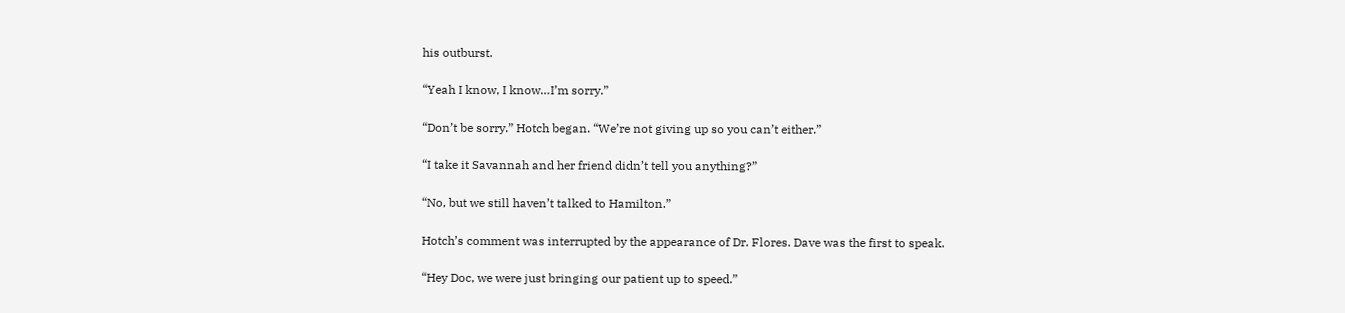his outburst.

“Yeah I know, I know…I’m sorry.”

“Don’t be sorry.” Hotch began. “We’re not giving up so you can’t either.”

“I take it Savannah and her friend didn’t tell you anything?”

“No, but we still haven’t talked to Hamilton.”

Hotch’s comment was interrupted by the appearance of Dr. Flores. Dave was the first to speak.

“Hey Doc, we were just bringing our patient up to speed.”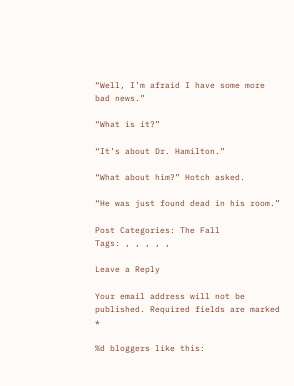“Well, I’m afraid I have some more bad news.”

“What is it?”

“It’s about Dr. Hamilton.”

“What about him?” Hotch asked.

“He was just found dead in his room.”

Post Categories: The Fall
Tags: , , , , ,

Leave a Reply

Your email address will not be published. Required fields are marked *

%d bloggers like this: